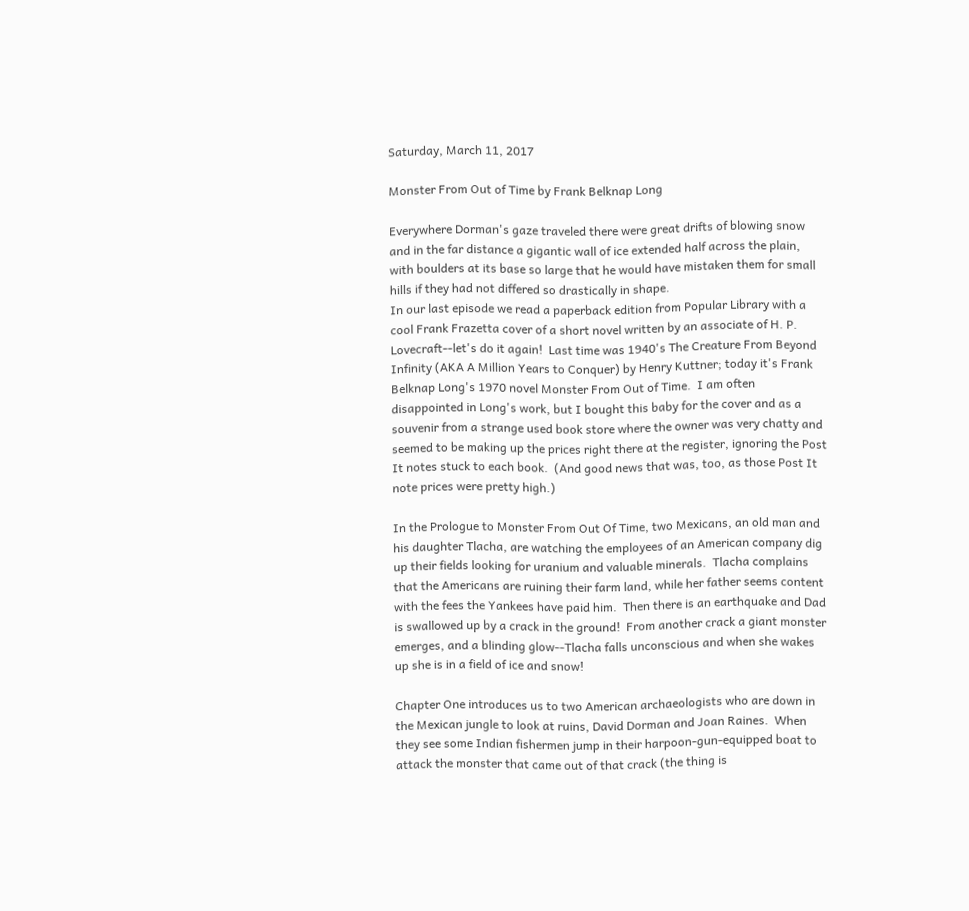Saturday, March 11, 2017

Monster From Out of Time by Frank Belknap Long

Everywhere Dorman's gaze traveled there were great drifts of blowing snow and in the far distance a gigantic wall of ice extended half across the plain, with boulders at its base so large that he would have mistaken them for small hills if they had not differed so drastically in shape.
In our last episode we read a paperback edition from Popular Library with a cool Frank Frazetta cover of a short novel written by an associate of H. P. Lovecraft--let's do it again!  Last time was 1940's The Creature From Beyond Infinity (AKA A Million Years to Conquer) by Henry Kuttner; today it's Frank Belknap Long's 1970 novel Monster From Out of Time.  I am often disappointed in Long's work, but I bought this baby for the cover and as a souvenir from a strange used book store where the owner was very chatty and seemed to be making up the prices right there at the register, ignoring the Post It notes stuck to each book.  (And good news that was, too, as those Post It note prices were pretty high.)

In the Prologue to Monster From Out Of Time, two Mexicans, an old man and his daughter Tlacha, are watching the employees of an American company dig up their fields looking for uranium and valuable minerals.  Tlacha complains that the Americans are ruining their farm land, while her father seems content with the fees the Yankees have paid him.  Then there is an earthquake and Dad is swallowed up by a crack in the ground!  From another crack a giant monster emerges, and a blinding glow--Tlacha falls unconscious and when she wakes up she is in a field of ice and snow!

Chapter One introduces us to two American archaeologists who are down in the Mexican jungle to look at ruins, David Dorman and Joan Raines.  When they see some Indian fishermen jump in their harpoon-gun-equipped boat to attack the monster that came out of that crack (the thing is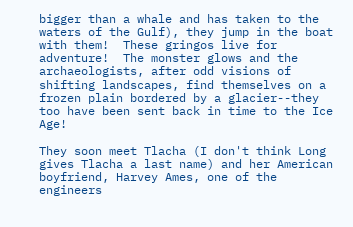bigger than a whale and has taken to the waters of the Gulf), they jump in the boat with them!  These gringos live for adventure!  The monster glows and the archaeologists, after odd visions of shifting landscapes, find themselves on a frozen plain bordered by a glacier--they too have been sent back in time to the Ice Age!

They soon meet Tlacha (I don't think Long gives Tlacha a last name) and her American boyfriend, Harvey Ames, one of the engineers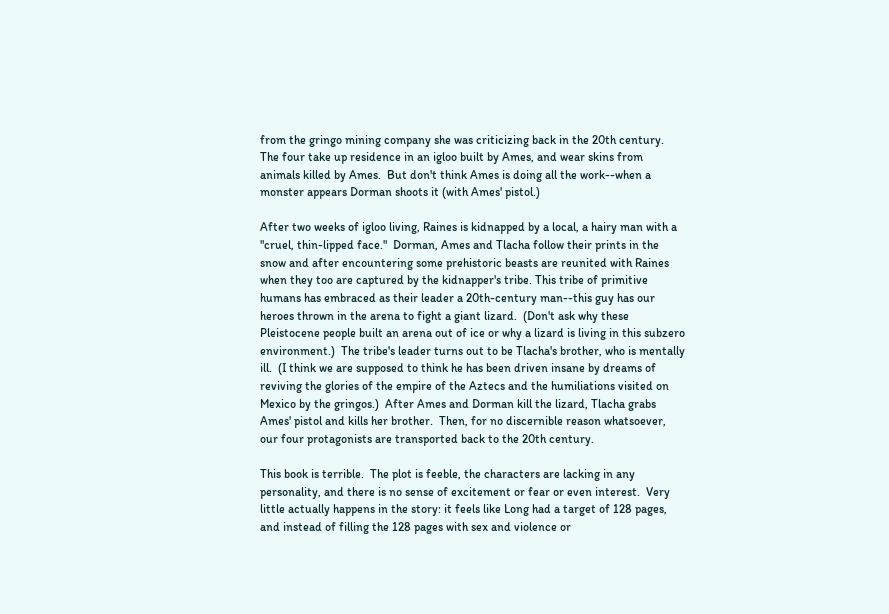from the gringo mining company she was criticizing back in the 20th century.  The four take up residence in an igloo built by Ames, and wear skins from animals killed by Ames.  But don't think Ames is doing all the work--when a monster appears Dorman shoots it (with Ames' pistol.)

After two weeks of igloo living, Raines is kidnapped by a local, a hairy man with a "cruel, thin-lipped face."  Dorman, Ames and Tlacha follow their prints in the snow and after encountering some prehistoric beasts are reunited with Raines when they too are captured by the kidnapper's tribe. This tribe of primitive humans has embraced as their leader a 20th-century man--this guy has our heroes thrown in the arena to fight a giant lizard.  (Don't ask why these Pleistocene people built an arena out of ice or why a lizard is living in this subzero environment.)  The tribe's leader turns out to be Tlacha's brother, who is mentally ill.  (I think we are supposed to think he has been driven insane by dreams of reviving the glories of the empire of the Aztecs and the humiliations visited on Mexico by the gringos.)  After Ames and Dorman kill the lizard, Tlacha grabs Ames' pistol and kills her brother.  Then, for no discernible reason whatsoever, our four protagonists are transported back to the 20th century.

This book is terrible.  The plot is feeble, the characters are lacking in any personality, and there is no sense of excitement or fear or even interest.  Very little actually happens in the story: it feels like Long had a target of 128 pages, and instead of filling the 128 pages with sex and violence or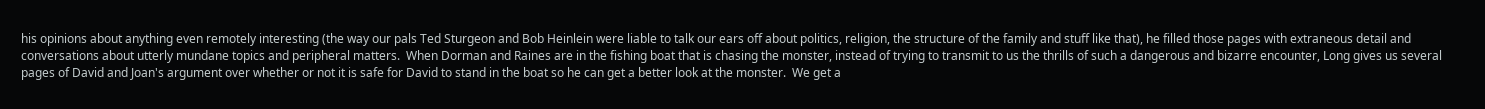his opinions about anything even remotely interesting (the way our pals Ted Sturgeon and Bob Heinlein were liable to talk our ears off about politics, religion, the structure of the family and stuff like that), he filled those pages with extraneous detail and conversations about utterly mundane topics and peripheral matters.  When Dorman and Raines are in the fishing boat that is chasing the monster, instead of trying to transmit to us the thrills of such a dangerous and bizarre encounter, Long gives us several pages of David and Joan's argument over whether or not it is safe for David to stand in the boat so he can get a better look at the monster.  We get a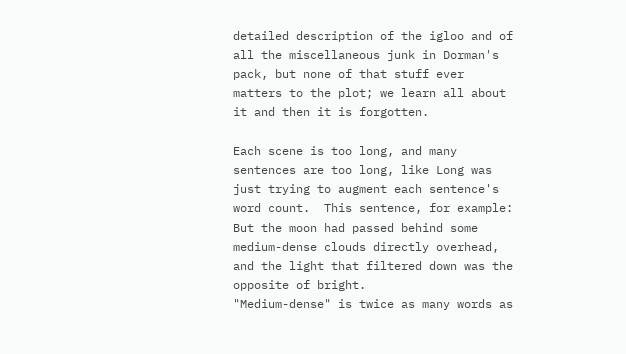detailed description of the igloo and of all the miscellaneous junk in Dorman's pack, but none of that stuff ever matters to the plot; we learn all about it and then it is forgotten.

Each scene is too long, and many sentences are too long, like Long was just trying to augment each sentence's word count.  This sentence, for example:
But the moon had passed behind some medium-dense clouds directly overhead, and the light that filtered down was the opposite of bright.
"Medium-dense" is twice as many words as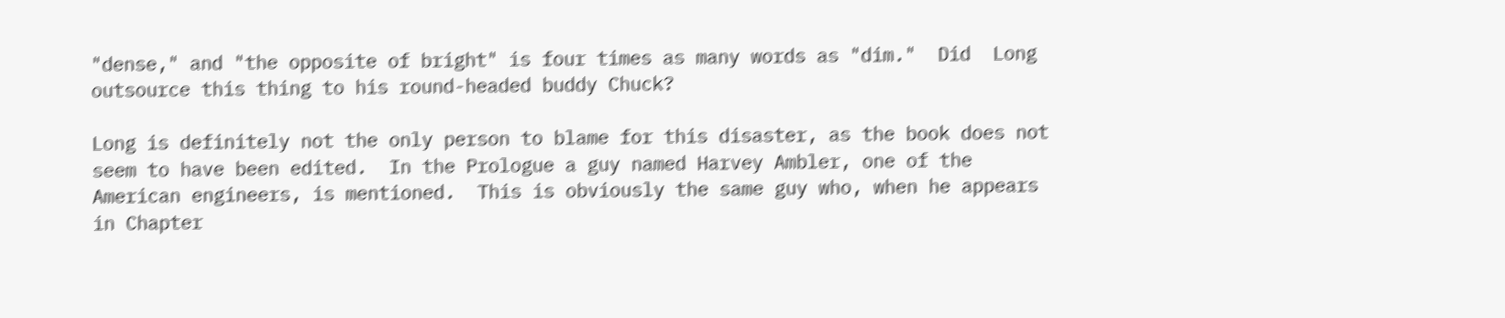"dense," and "the opposite of bright" is four times as many words as "dim."  Did  Long outsource this thing to his round-headed buddy Chuck?

Long is definitely not the only person to blame for this disaster, as the book does not seem to have been edited.  In the Prologue a guy named Harvey Ambler, one of the American engineers, is mentioned.  This is obviously the same guy who, when he appears in Chapter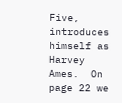Five, introduces himself as Harvey Ames.  On page 22 we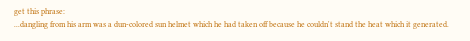get this phrase:
...dangling from his arm was a dun-colored sun helmet which he had taken off because he couldn't stand the heat which it generated.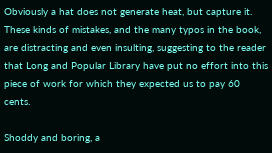Obviously a hat does not generate heat, but capture it.  These kinds of mistakes, and the many typos in the book, are distracting and even insulting, suggesting to the reader that Long and Popular Library have put no effort into this piece of work for which they expected us to pay 60 cents.

Shoddy and boring, a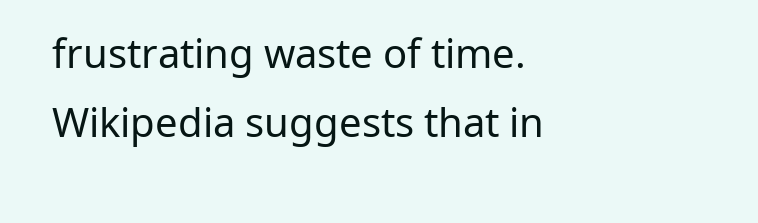frustrating waste of time.  Wikipedia suggests that in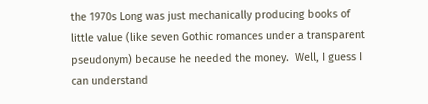the 1970s Long was just mechanically producing books of little value (like seven Gothic romances under a transparent pseudonym) because he needed the money.  Well, I guess I can understand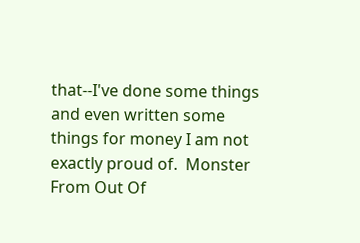that--I've done some things and even written some things for money I am not exactly proud of.  Monster From Out Of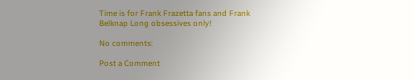Time is for Frank Frazetta fans and Frank Belknap Long obsessives only!

No comments:

Post a Comment